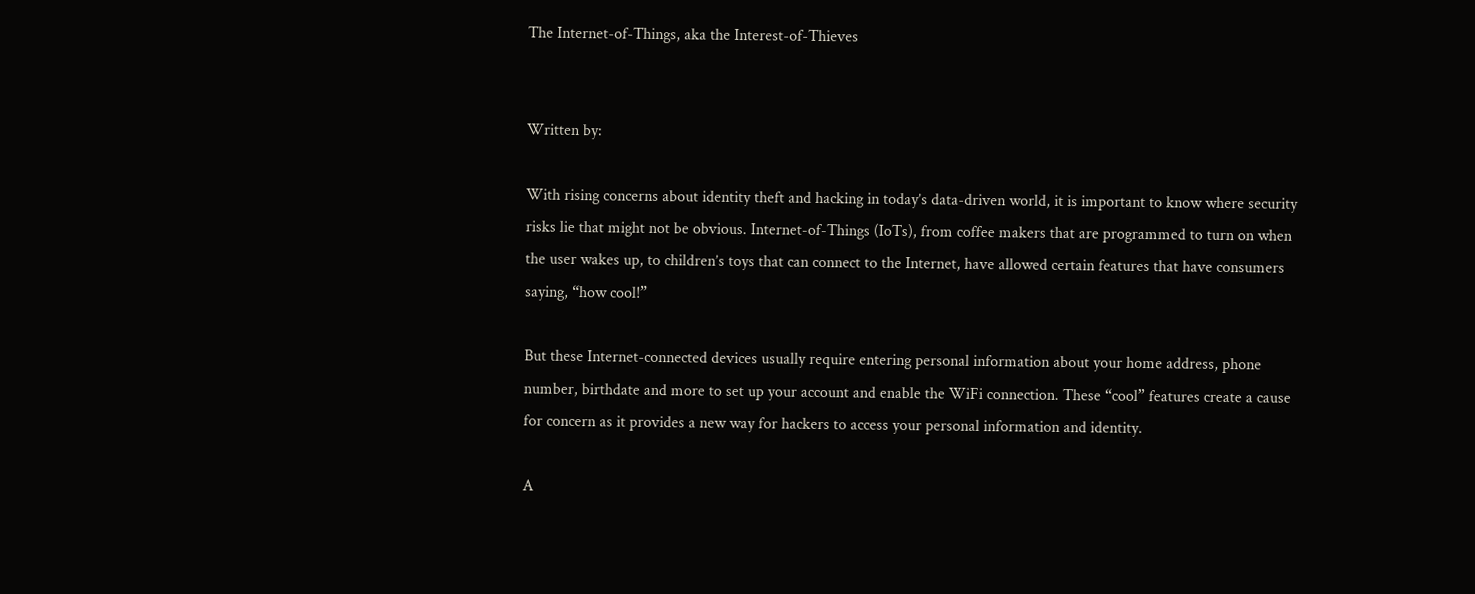The Internet-of-Things, aka the Interest-of-Thieves


Written by:

With rising concerns about identity theft and hacking in today’s data-driven world, it is important to know where security risks lie that might not be obvious. Internet-of-Things (IoTs), from coffee makers that are programmed to turn on when the user wakes up, to children’s toys that can connect to the Internet, have allowed certain features that have consumers saying, “how cool!”

But these Internet-connected devices usually require entering personal information about your home address, phone number, birthdate and more to set up your account and enable the WiFi connection. These “cool” features create a cause for concern as it provides a new way for hackers to access your personal information and identity.

A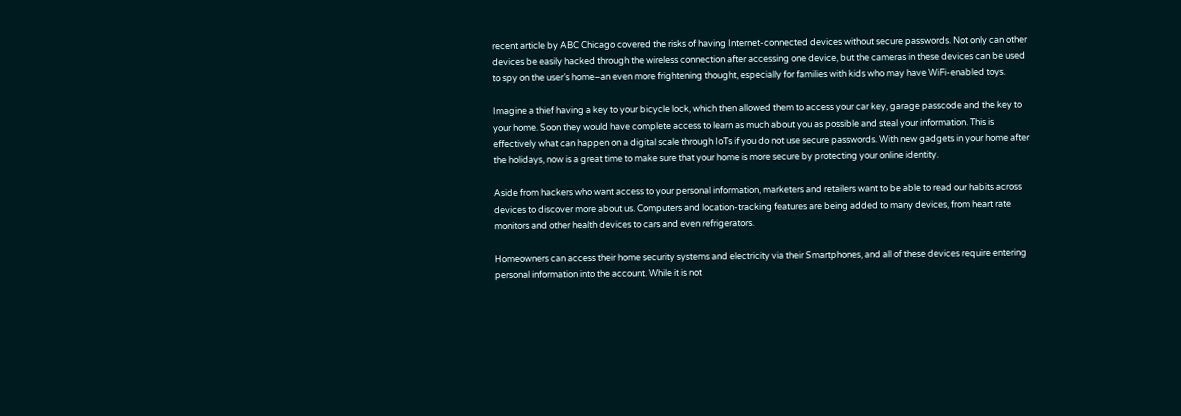recent article by ABC Chicago covered the risks of having Internet-connected devices without secure passwords. Not only can other devices be easily hacked through the wireless connection after accessing one device, but the cameras in these devices can be used to spy on the user’s home–an even more frightening thought, especially for families with kids who may have WiFi-enabled toys.

Imagine a thief having a key to your bicycle lock, which then allowed them to access your car key, garage passcode and the key to your home. Soon they would have complete access to learn as much about you as possible and steal your information. This is effectively what can happen on a digital scale through IoTs if you do not use secure passwords. With new gadgets in your home after the holidays, now is a great time to make sure that your home is more secure by protecting your online identity.

Aside from hackers who want access to your personal information, marketers and retailers want to be able to read our habits across devices to discover more about us. Computers and location-tracking features are being added to many devices, from heart rate monitors and other health devices to cars and even refrigerators.

Homeowners can access their home security systems and electricity via their Smartphones, and all of these devices require entering personal information into the account. While it is not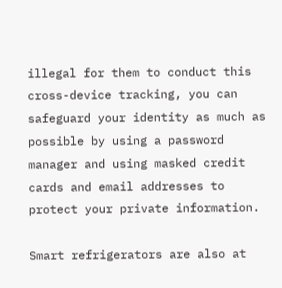illegal for them to conduct this cross-device tracking, you can safeguard your identity as much as possible by using a password manager and using masked credit cards and email addresses to protect your private information.

Smart refrigerators are also at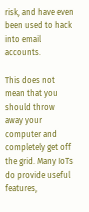risk, and have even been used to hack into email accounts.

This does not mean that you should throw away your computer and completely get off the grid. Many IoTs do provide useful features,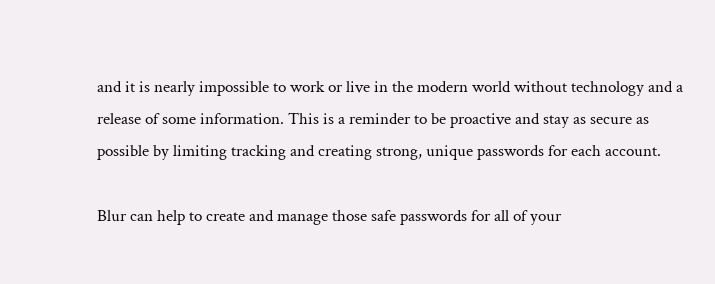and it is nearly impossible to work or live in the modern world without technology and a release of some information. This is a reminder to be proactive and stay as secure as possible by limiting tracking and creating strong, unique passwords for each account.

Blur can help to create and manage those safe passwords for all of your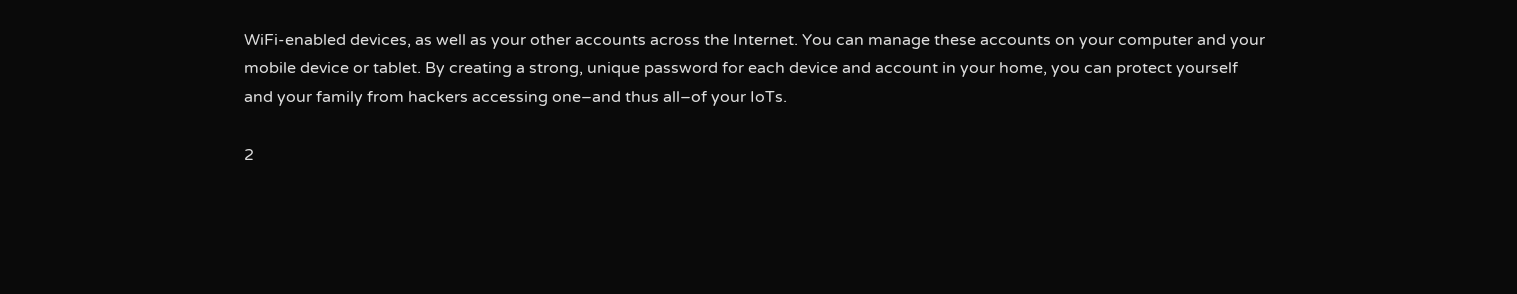WiFi-enabled devices, as well as your other accounts across the Internet. You can manage these accounts on your computer and your mobile device or tablet. By creating a strong, unique password for each device and account in your home, you can protect yourself and your family from hackers accessing one–and thus all–of your IoTs.

2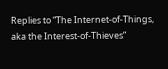Replies to “The Internet-of-Things, aka the Interest-of-Thieves”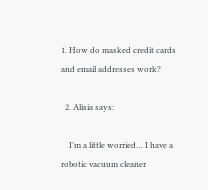1. How do masked credit cards and email addresses work?

  2. Alisia says:

    I’m a little worried… I have a robotic vacuum cleaner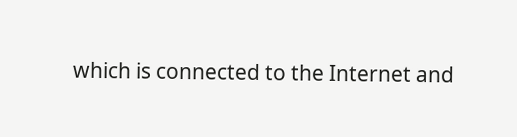which is connected to the Internet and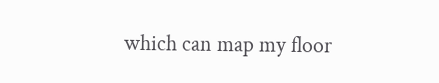which can map my floor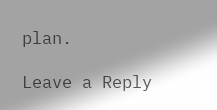plan.

Leave a Reply